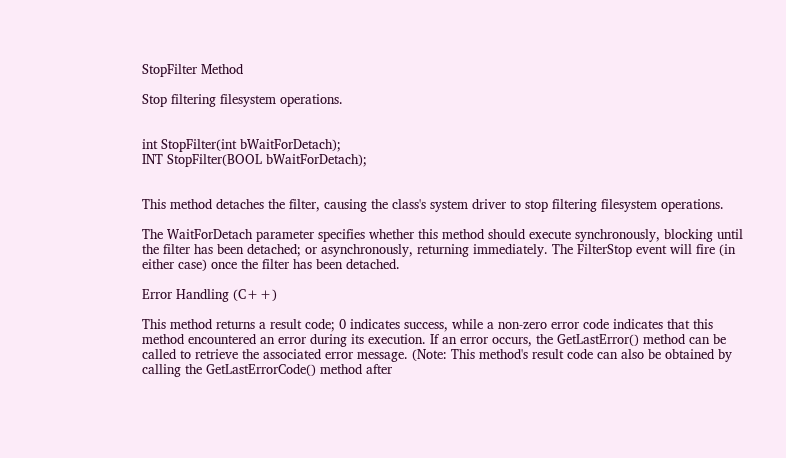StopFilter Method

Stop filtering filesystem operations.


int StopFilter(int bWaitForDetach);
INT StopFilter(BOOL bWaitForDetach);


This method detaches the filter, causing the class's system driver to stop filtering filesystem operations.

The WaitForDetach parameter specifies whether this method should execute synchronously, blocking until the filter has been detached; or asynchronously, returning immediately. The FilterStop event will fire (in either case) once the filter has been detached.

Error Handling (C++)

This method returns a result code; 0 indicates success, while a non-zero error code indicates that this method encountered an error during its execution. If an error occurs, the GetLastError() method can be called to retrieve the associated error message. (Note: This method's result code can also be obtained by calling the GetLastErrorCode() method after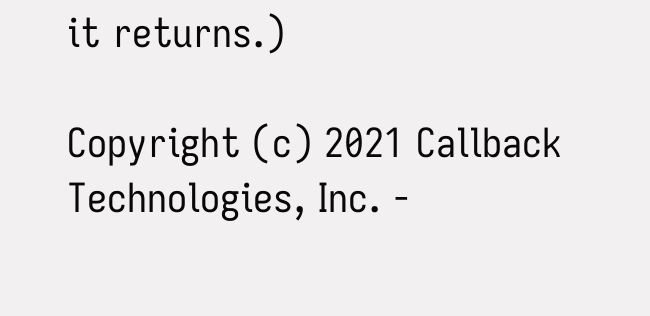it returns.)

Copyright (c) 2021 Callback Technologies, Inc. -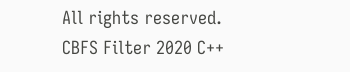All rights reserved.
CBFS Filter 2020 C++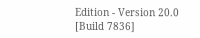Edition - Version 20.0 [Build 7836]